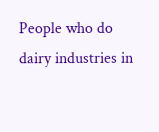People who do dairy industries in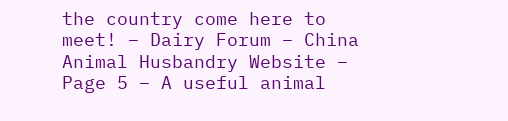the country come here to meet! – Dairy Forum – China Animal Husbandry Website – Page 5 – A useful animal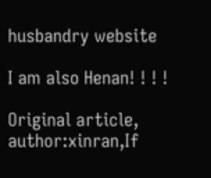husbandry website

I am also Henan! ! ! !

Original article, author:xinran,If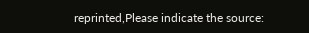reprinted,Please indicate the source: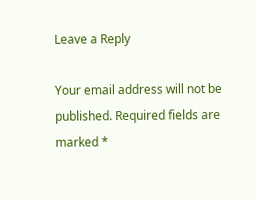Leave a Reply

Your email address will not be published. Required fields are marked *